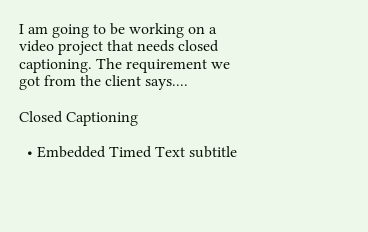I am going to be working on a video project that needs closed captioning. The requirement we got from the client says....

Closed Captioning

  • Embedded Timed Text subtitle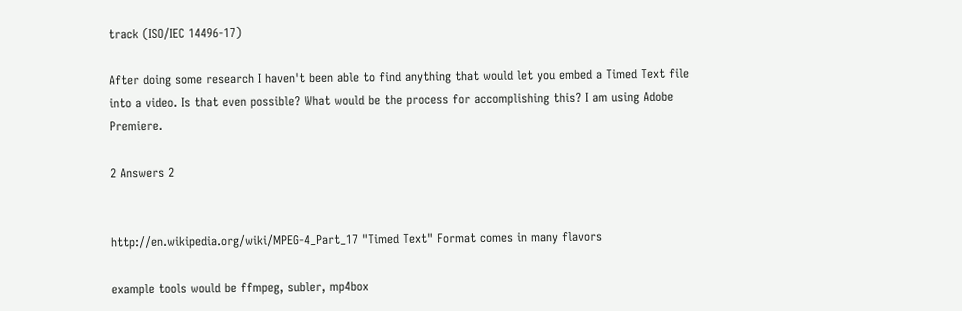track (ISO/IEC 14496-17)

After doing some research I haven't been able to find anything that would let you embed a Timed Text file into a video. Is that even possible? What would be the process for accomplishing this? I am using Adobe Premiere.

2 Answers 2


http://en.wikipedia.org/wiki/MPEG-4_Part_17 "Timed Text" Format comes in many flavors

example tools would be ffmpeg, subler, mp4box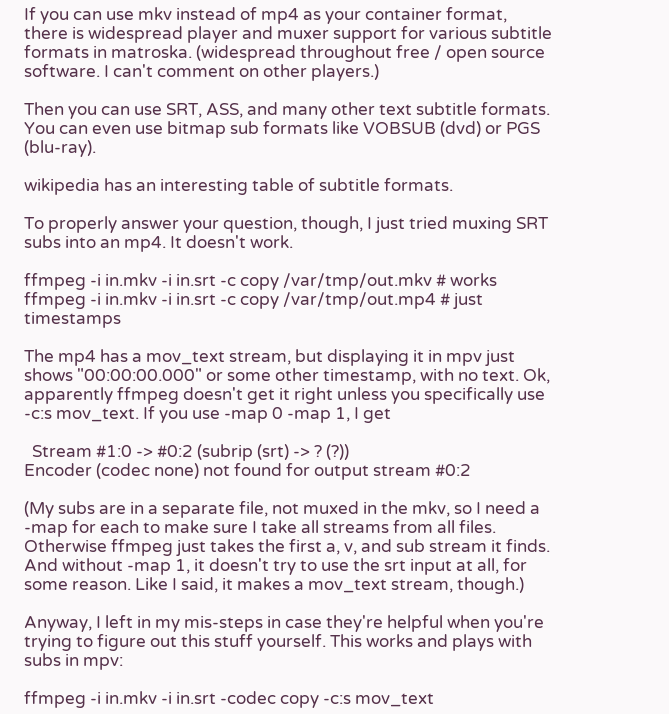If you can use mkv instead of mp4 as your container format, there is widespread player and muxer support for various subtitle formats in matroska. (widespread throughout free / open source software. I can't comment on other players.)

Then you can use SRT, ASS, and many other text subtitle formats. You can even use bitmap sub formats like VOBSUB (dvd) or PGS (blu-ray).

wikipedia has an interesting table of subtitle formats.

To properly answer your question, though, I just tried muxing SRT subs into an mp4. It doesn't work.

ffmpeg -i in.mkv -i in.srt -c copy /var/tmp/out.mkv # works
ffmpeg -i in.mkv -i in.srt -c copy /var/tmp/out.mp4 # just timestamps

The mp4 has a mov_text stream, but displaying it in mpv just shows "00:00:00.000" or some other timestamp, with no text. Ok, apparently ffmpeg doesn't get it right unless you specifically use -c:s mov_text. If you use -map 0 -map 1, I get

  Stream #1:0 -> #0:2 (subrip (srt) -> ? (?))
Encoder (codec none) not found for output stream #0:2

(My subs are in a separate file, not muxed in the mkv, so I need a -map for each to make sure I take all streams from all files. Otherwise ffmpeg just takes the first a, v, and sub stream it finds. And without -map 1, it doesn't try to use the srt input at all, for some reason. Like I said, it makes a mov_text stream, though.)

Anyway, I left in my mis-steps in case they're helpful when you're trying to figure out this stuff yourself. This works and plays with subs in mpv:

ffmpeg -i in.mkv -i in.srt -codec copy -c:s mov_text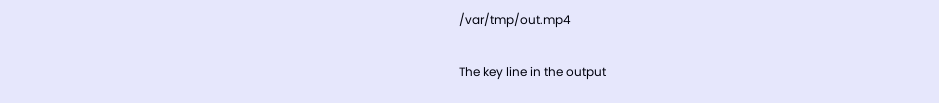/var/tmp/out.mp4

The key line in the output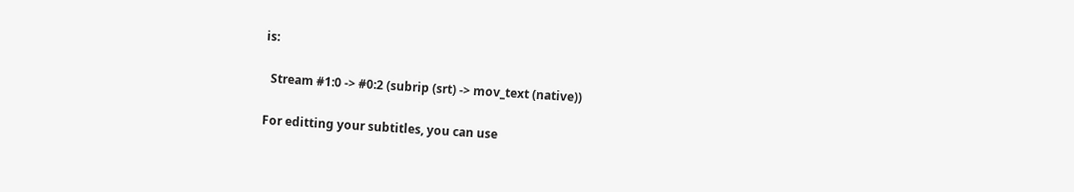is:

  Stream #1:0 -> #0:2 (subrip (srt) -> mov_text (native))

For editting your subtitles, you can use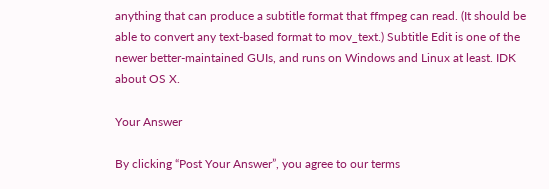anything that can produce a subtitle format that ffmpeg can read. (It should be able to convert any text-based format to mov_text.) Subtitle Edit is one of the newer better-maintained GUIs, and runs on Windows and Linux at least. IDK about OS X.

Your Answer

By clicking “Post Your Answer”, you agree to our terms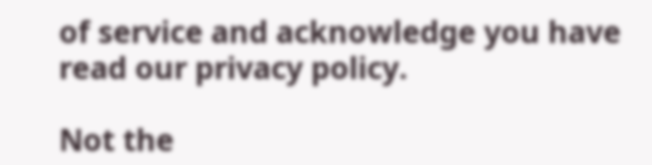of service and acknowledge you have read our privacy policy.

Not the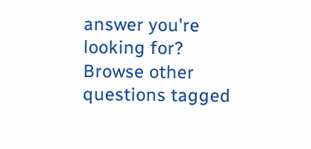answer you're looking for? Browse other questions tagged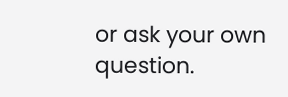or ask your own question.